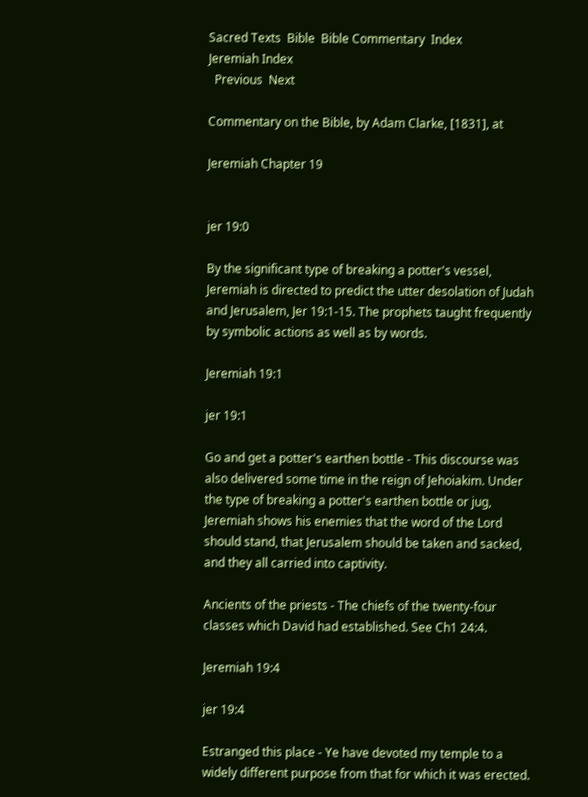Sacred Texts  Bible  Bible Commentary  Index
Jeremiah Index
  Previous  Next

Commentary on the Bible, by Adam Clarke, [1831], at

Jeremiah Chapter 19


jer 19:0

By the significant type of breaking a potter's vessel, Jeremiah is directed to predict the utter desolation of Judah and Jerusalem, Jer 19:1-15. The prophets taught frequently by symbolic actions as well as by words.

Jeremiah 19:1

jer 19:1

Go and get a potter's earthen bottle - This discourse was also delivered some time in the reign of Jehoiakim. Under the type of breaking a potter's earthen bottle or jug, Jeremiah shows his enemies that the word of the Lord should stand, that Jerusalem should be taken and sacked, and they all carried into captivity.

Ancients of the priests - The chiefs of the twenty-four classes which David had established. See Ch1 24:4.

Jeremiah 19:4

jer 19:4

Estranged this place - Ye have devoted my temple to a widely different purpose from that for which it was erected.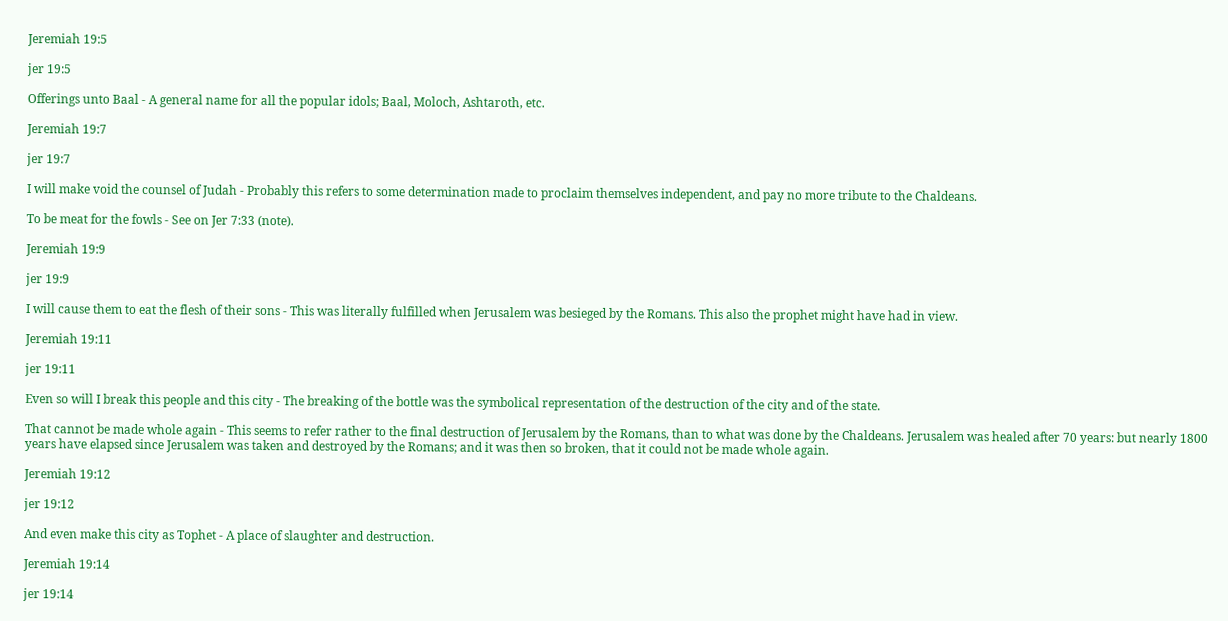Jeremiah 19:5

jer 19:5

Offerings unto Baal - A general name for all the popular idols; Baal, Moloch, Ashtaroth, etc.

Jeremiah 19:7

jer 19:7

I will make void the counsel of Judah - Probably this refers to some determination made to proclaim themselves independent, and pay no more tribute to the Chaldeans.

To be meat for the fowls - See on Jer 7:33 (note).

Jeremiah 19:9

jer 19:9

I will cause them to eat the flesh of their sons - This was literally fulfilled when Jerusalem was besieged by the Romans. This also the prophet might have had in view.

Jeremiah 19:11

jer 19:11

Even so will I break this people and this city - The breaking of the bottle was the symbolical representation of the destruction of the city and of the state.

That cannot be made whole again - This seems to refer rather to the final destruction of Jerusalem by the Romans, than to what was done by the Chaldeans. Jerusalem was healed after 70 years: but nearly 1800 years have elapsed since Jerusalem was taken and destroyed by the Romans; and it was then so broken, that it could not be made whole again.

Jeremiah 19:12

jer 19:12

And even make this city as Tophet - A place of slaughter and destruction.

Jeremiah 19:14

jer 19:14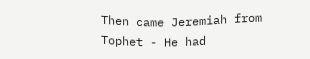Then came Jeremiah from Tophet - He had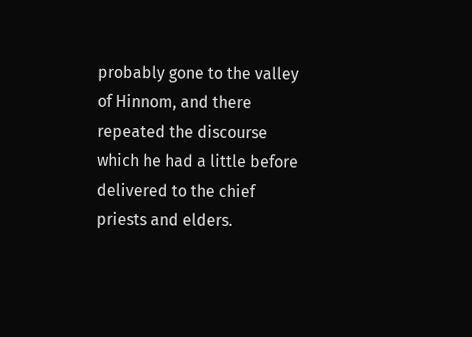probably gone to the valley of Hinnom, and there repeated the discourse which he had a little before delivered to the chief priests and elders.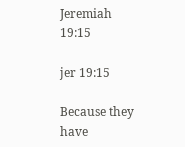Jeremiah 19:15

jer 19:15

Because they have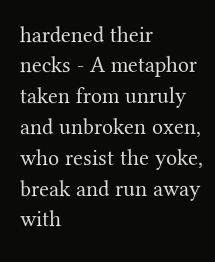hardened their necks - A metaphor taken from unruly and unbroken oxen, who resist the yoke, break and run away with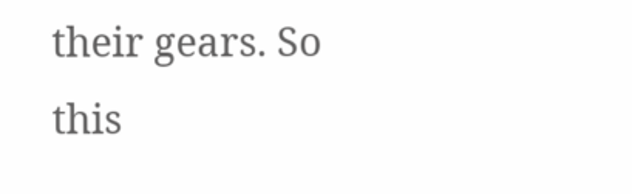their gears. So this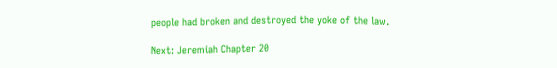people had broken and destroyed the yoke of the law.

Next: Jeremiah Chapter 20